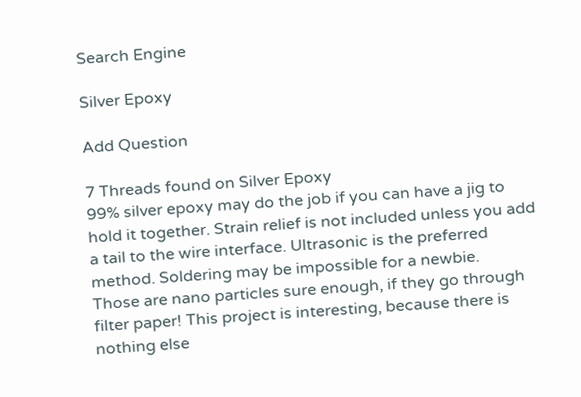Search Engine

Silver Epoxy

Add Question

7 Threads found on Silver Epoxy
99% silver epoxy may do the job if you can have a jig to hold it together. Strain relief is not included unless you add a tail to the wire interface. Ultrasonic is the preferred method. Soldering may be impossible for a newbie.
Those are nano particles sure enough, if they go through filter paper! This project is interesting, because there is nothing else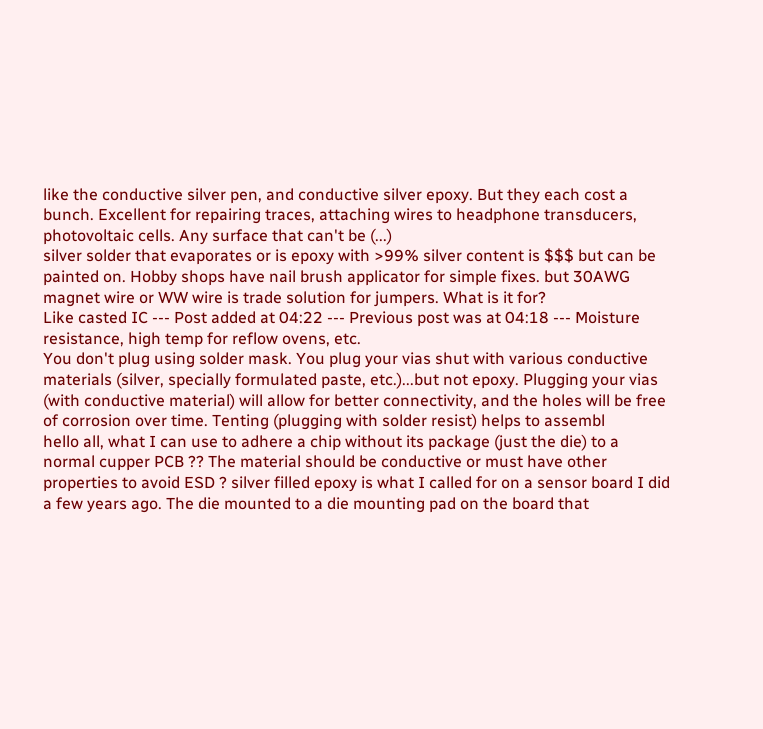like the conductive silver pen, and conductive silver epoxy. But they each cost a bunch. Excellent for repairing traces, attaching wires to headphone transducers, photovoltaic cells. Any surface that can't be (...)
silver solder that evaporates or is epoxy with >99% silver content is $$$ but can be painted on. Hobby shops have nail brush applicator for simple fixes. but 30AWG magnet wire or WW wire is trade solution for jumpers. What is it for?
Like casted IC --- Post added at 04:22 --- Previous post was at 04:18 --- Moisture resistance, high temp for reflow ovens, etc.
You don't plug using solder mask. You plug your vias shut with various conductive materials (silver, specially formulated paste, etc.)...but not epoxy. Plugging your vias (with conductive material) will allow for better connectivity, and the holes will be free of corrosion over time. Tenting (plugging with solder resist) helps to assembl
hello all, what I can use to adhere a chip without its package (just the die) to a normal cupper PCB ?? The material should be conductive or must have other properties to avoid ESD ? silver filled epoxy is what I called for on a sensor board I did a few years ago. The die mounted to a die mounting pad on the board that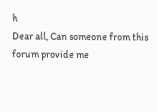h
Dear all, Can someone from this forum provide me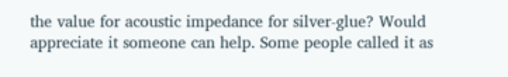the value for acoustic impedance for silver-glue? Would appreciate it someone can help. Some people called it as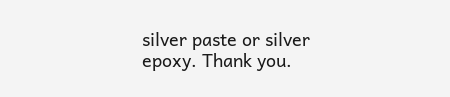silver paste or silver epoxy. Thank you.